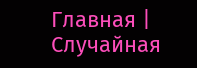Главная | Случайная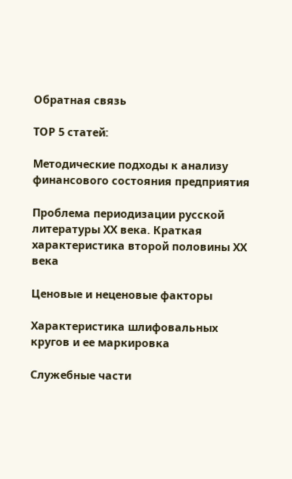Обратная связь

ТОР 5 статей:

Методические подходы к анализу финансового состояния предприятия

Проблема периодизации русской литературы ХХ века. Краткая характеристика второй половины ХХ века

Ценовые и неценовые факторы

Характеристика шлифовальных кругов и ее маркировка

Служебные части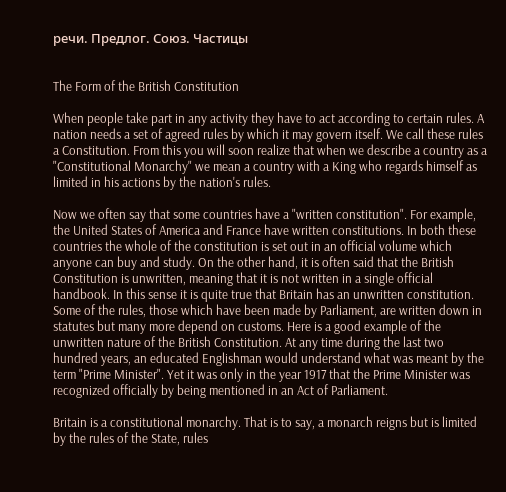речи. Предлог. Союз. Частицы


The Form of the British Constitution

When people take part in any activity they have to act according to certain rules. A nation needs a set of agreed rules by which it may govern itself. We call these rules a Constitution. From this you will soon realize that when we describe a country as a "Constitutional Monarchy" we mean a country with a King who regards himself as limited in his actions by the nation's rules.

Now we often say that some countries have a "written constitution". For example, the United States of America and France have written constitutions. In both these countries the whole of the constitution is set out in an official volume which anyone can buy and study. On the other hand, it is often said that the British Constitution is unwritten, meaning that it is not written in a single official handbook. In this sense it is quite true that Britain has an unwritten constitution. Some of the rules, those which have been made by Parliament, are written down in statutes but many more depend on customs. Here is a good example of the unwritten nature of the British Constitution. At any time during the last two hundred years, an educated Englishman would understand what was meant by the term "Prime Minister". Yet it was only in the year 1917 that the Prime Minister was recognized officially by being mentioned in an Act of Parliament.

Britain is a constitutional monarchy. That is to say, a monarch reigns but is limited by the rules of the State, rules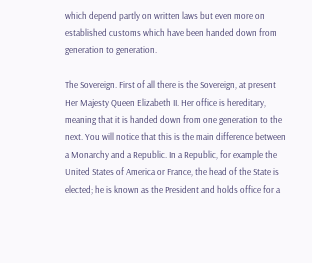which depend partly on written laws but even more on established customs which have been handed down from generation to generation.

The Sovereign. First of all there is the Sovereign, at present Her Majesty Queen Elizabeth II. Her office is hereditary, meaning that it is handed down from one generation to the next. You will notice that this is the main difference between a Monarchy and a Republic. In a Republic, for example the United States of America or France, the head of the State is elected; he is known as the President and holds office for a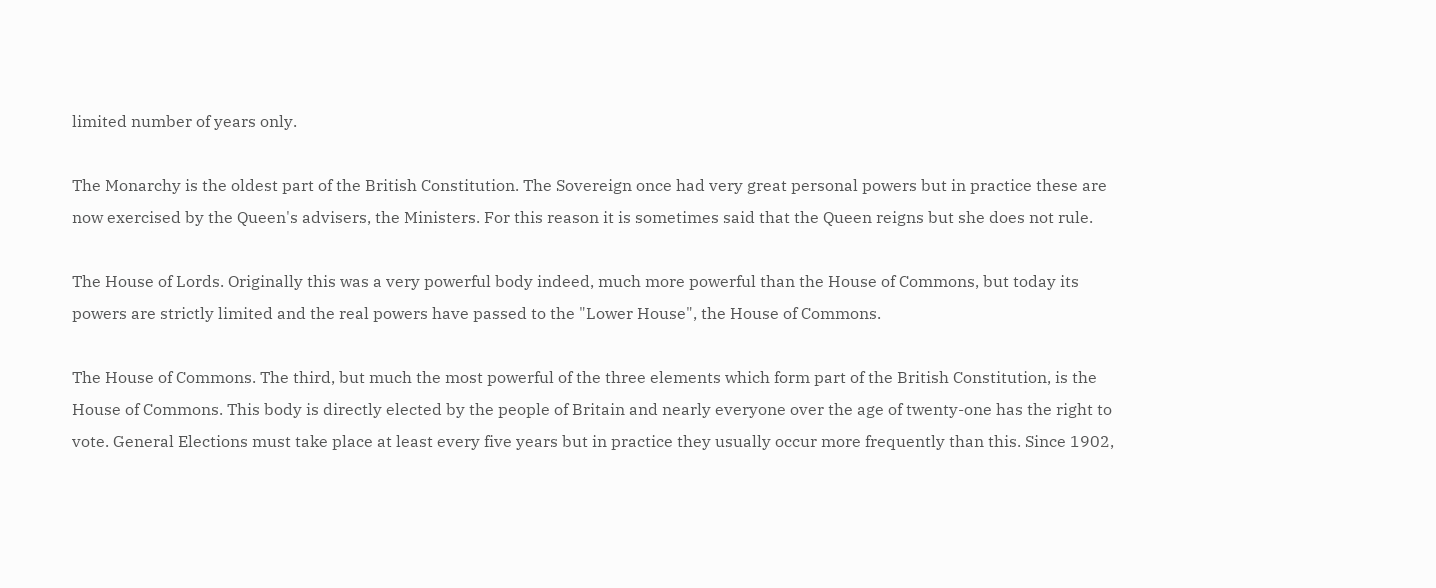limited number of years only.

The Monarchy is the oldest part of the British Constitution. The Sovereign once had very great personal powers but in practice these are now exercised by the Queen's advisers, the Ministers. For this reason it is sometimes said that the Queen reigns but she does not rule.

The House of Lords. Originally this was a very powerful body indeed, much more powerful than the House of Commons, but today its powers are strictly limited and the real powers have passed to the "Lower House", the House of Commons.

The House of Commons. The third, but much the most powerful of the three elements which form part of the British Constitution, is the House of Commons. This body is directly elected by the people of Britain and nearly everyone over the age of twenty-one has the right to vote. General Elections must take place at least every five years but in practice they usually occur more frequently than this. Since 1902,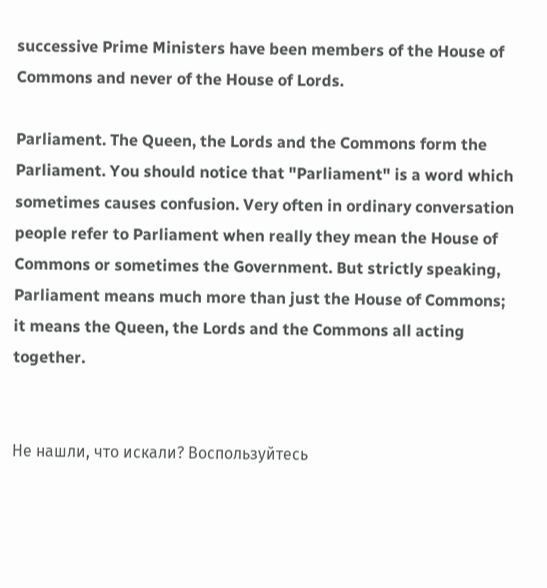successive Prime Ministers have been members of the House of Commons and never of the House of Lords.

Parliament. The Queen, the Lords and the Commons form the Parliament. You should notice that "Parliament" is a word which sometimes causes confusion. Very often in ordinary conversation people refer to Parliament when really they mean the House of Commons or sometimes the Government. But strictly speaking, Parliament means much more than just the House of Commons; it means the Queen, the Lords and the Commons all acting together.


Не нашли, что искали? Воспользуйтесь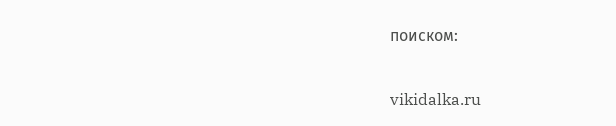поиском:

vikidalka.ru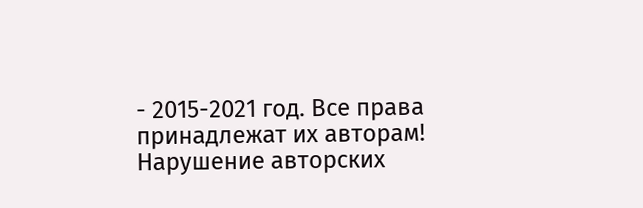- 2015-2021 год. Все права принадлежат их авторам! Нарушение авторских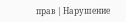прав | Нарушение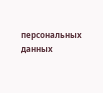персональных данных